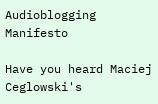Audioblogging Manifesto

Have you heard Maciej Ceglowski's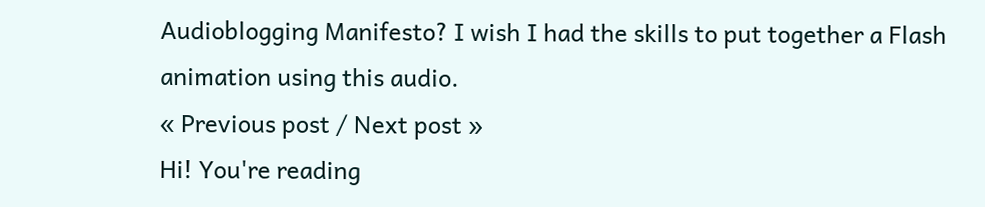Audioblogging Manifesto? I wish I had the skills to put together a Flash animation using this audio.
« Previous post / Next post »
Hi! You're reading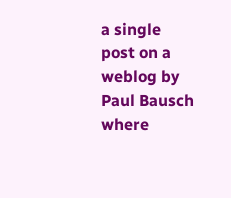a single post on a weblog by Paul Bausch where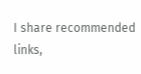I share recommended links,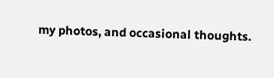my photos, and occasional thoughts.